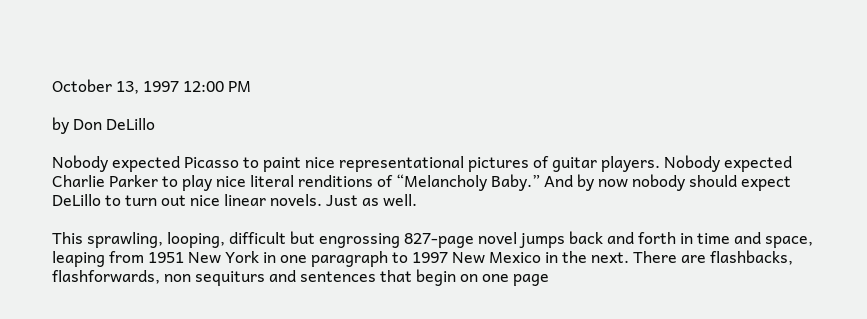October 13, 1997 12:00 PM

by Don DeLillo

Nobody expected Picasso to paint nice representational pictures of guitar players. Nobody expected Charlie Parker to play nice literal renditions of “Melancholy Baby.” And by now nobody should expect DeLillo to turn out nice linear novels. Just as well.

This sprawling, looping, difficult but engrossing 827-page novel jumps back and forth in time and space, leaping from 1951 New York in one paragraph to 1997 New Mexico in the next. There are flashbacks, flashforwards, non sequiturs and sentences that begin on one page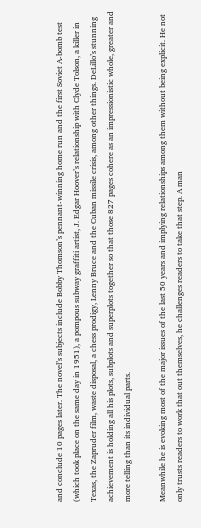and conclude 10 pages later. The novel’s subjects include Bobby Thomson’s pennant-winning home run and the first Soviet A-bomb test (which took place on the same day in 1951), a pompous subway graffiti artist, J. Edgar Hoover’s relationship with Clyde Tolson, a killer in Texas, the Zapruder film, waste disposal, a chess prodigy, Lenny Bruce and the Cuban missile crisis, among other things. DeLillo’s stunning achievement is holding all his plots, subplots and superplots together so that those 827 pages cohere as an impressionistic whole, greater and more telling than its individual parts.

Meanwhile he is evoking most of the major issues of the last 50 years and implying relationships among them without being explicit. He not only trusts readers to work that out themselves, he challenges readers to take that step. A man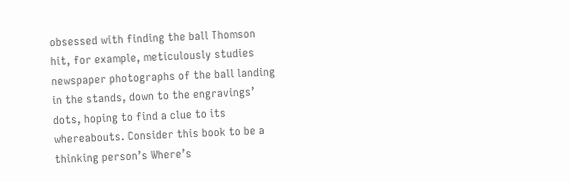obsessed with finding the ball Thomson hit, for example, meticulously studies newspaper photographs of the ball landing in the stands, down to the engravings’ dots, hoping to find a clue to its whereabouts. Consider this book to be a thinking person’s Where’s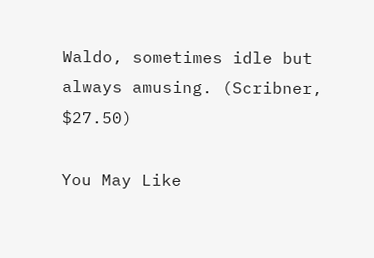Waldo, sometimes idle but always amusing. (Scribner, $27.50)

You May Like